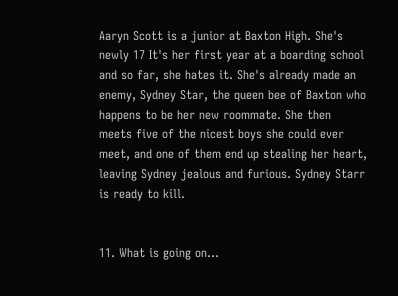Aaryn Scott is a junior at Baxton High. She's newly 17 It's her first year at a boarding school and so far, she hates it. She's already made an enemy, Sydney Star, the queen bee of Baxton who happens to be her new roommate. She then meets five of the nicest boys she could ever meet, and one of them end up stealing her heart, leaving Sydney jealous and furious. Sydney Starr is ready to kill.


11. What is going on...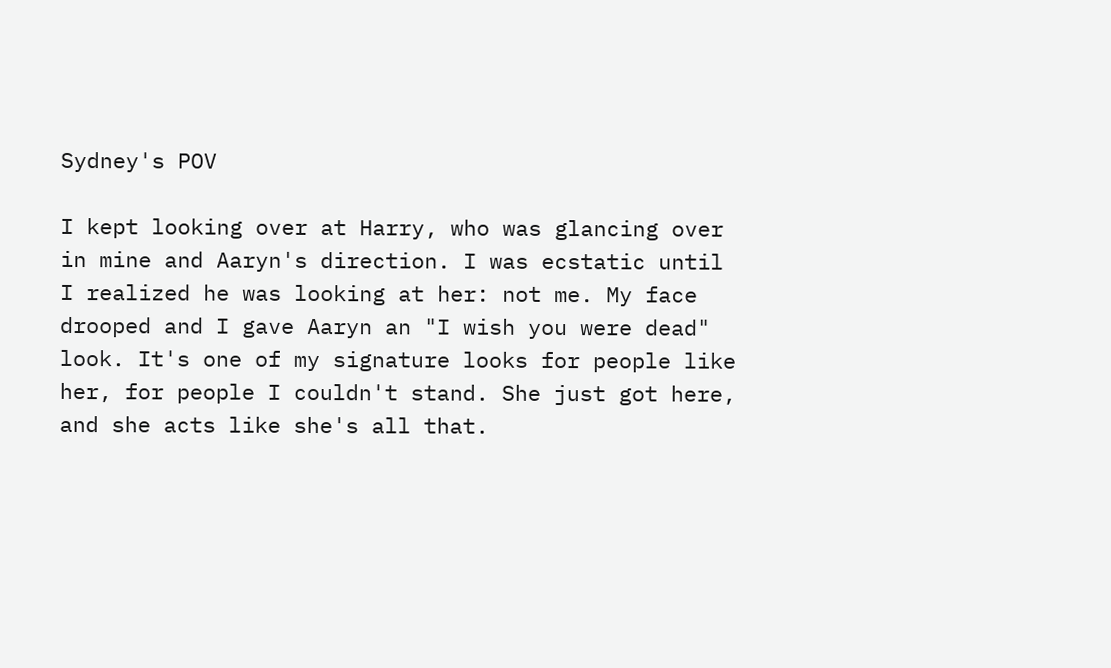Sydney's POV

I kept looking over at Harry, who was glancing over in mine and Aaryn's direction. I was ecstatic until I realized he was looking at her: not me. My face drooped and I gave Aaryn an "I wish you were dead" look. It's one of my signature looks for people like her, for people I couldn't stand. She just got here, and she acts like she's all that.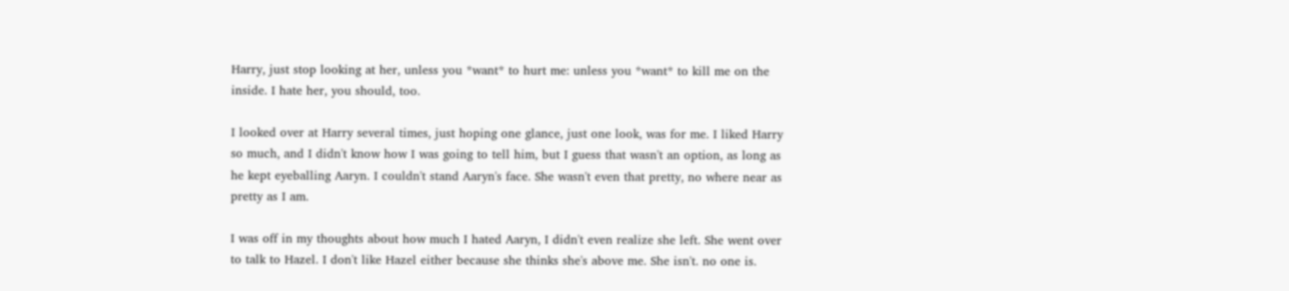Harry, just stop looking at her, unless you *want* to hurt me: unless you *want* to kill me on the inside. I hate her, you should, too.

I looked over at Harry several times, just hoping one glance, just one look, was for me. I liked Harry so much, and I didn't know how I was going to tell him, but I guess that wasn't an option, as long as he kept eyeballing Aaryn. I couldn't stand Aaryn's face. She wasn't even that pretty, no where near as pretty as I am.

I was off in my thoughts about how much I hated Aaryn, I didn't even realize she left. She went over to talk to Hazel. I don't like Hazel either because she thinks she's above me. She isn't. no one is.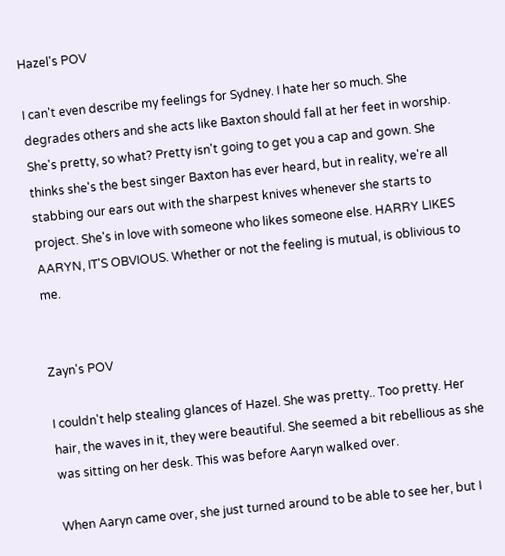Hazel's POV

I can't even describe my feelings for Sydney. I hate her so much. She degrades others and she acts like Baxton should fall at her feet in worship. She's pretty, so what? Pretty isn't going to get you a cap and gown. She thinks she's the best singer Baxton has ever heard, but in reality, we're all stabbing our ears out with the sharpest knives whenever she starts to project. She's in love with someone who likes someone else. HARRY LIKES AARYN, IT'S OBVIOUS. Whether or not the feeling is mutual, is oblivious to me.


Zayn's POV

I couldn't help stealing glances of Hazel. She was pretty.. Too pretty. Her hair, the waves in it, they were beautiful. She seemed a bit rebellious as she was sitting on her desk. This was before Aaryn walked over.

When Aaryn came over, she just turned around to be able to see her, but I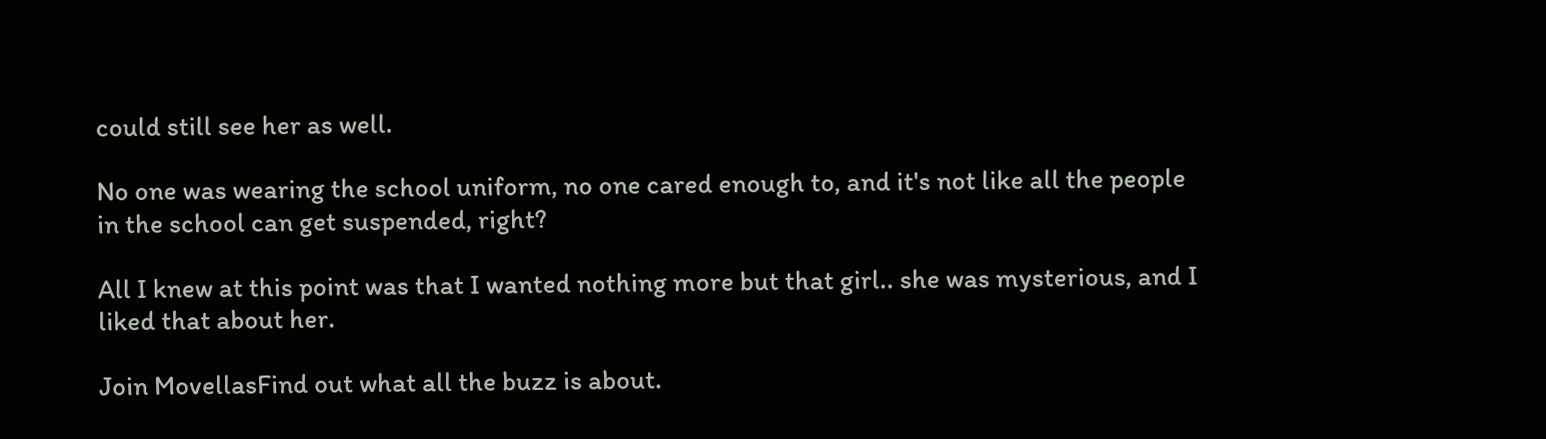could still see her as well.

No one was wearing the school uniform, no one cared enough to, and it's not like all the people in the school can get suspended, right?

All I knew at this point was that I wanted nothing more but that girl.. she was mysterious, and I liked that about her.

Join MovellasFind out what all the buzz is about.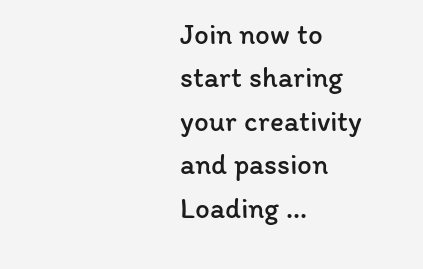Join now to start sharing your creativity and passion
Loading ...